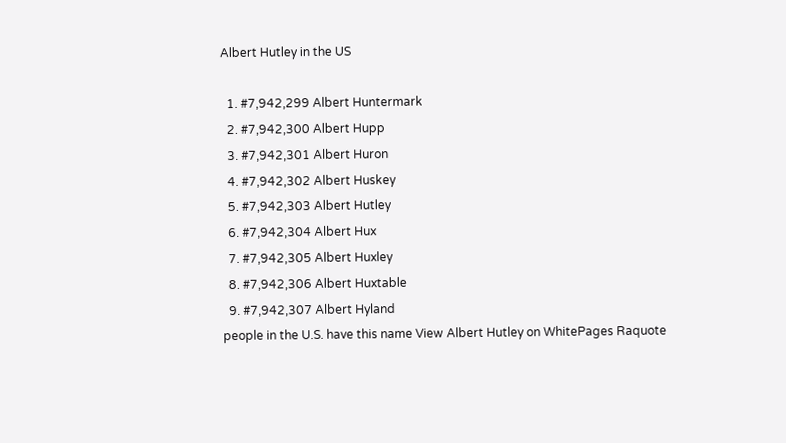Albert Hutley in the US

  1. #7,942,299 Albert Huntermark
  2. #7,942,300 Albert Hupp
  3. #7,942,301 Albert Huron
  4. #7,942,302 Albert Huskey
  5. #7,942,303 Albert Hutley
  6. #7,942,304 Albert Hux
  7. #7,942,305 Albert Huxley
  8. #7,942,306 Albert Huxtable
  9. #7,942,307 Albert Hyland
people in the U.S. have this name View Albert Hutley on WhitePages Raquote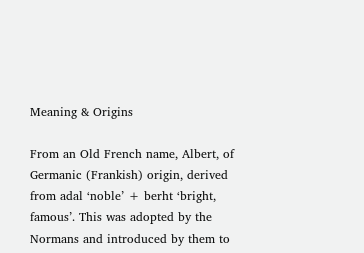Meaning & Origins

From an Old French name, Albert, of Germanic (Frankish) origin, derived from adal ‘noble’ + berht ‘bright, famous’. This was adopted by the Normans and introduced by them to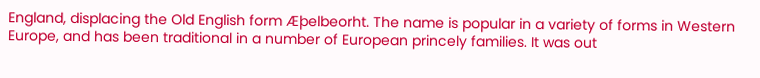England, displacing the Old English form Æþelbeorht. The name is popular in a variety of forms in Western Europe, and has been traditional in a number of European princely families. It was out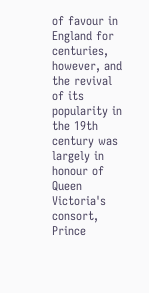of favour in England for centuries, however, and the revival of its popularity in the 19th century was largely in honour of Queen Victoria's consort, Prince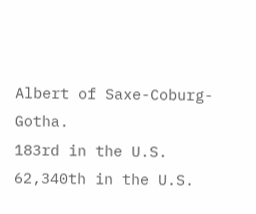Albert of Saxe-Coburg-Gotha.
183rd in the U.S.
62,340th in the U.S.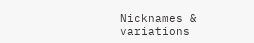Nicknames & variations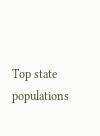Top state populations